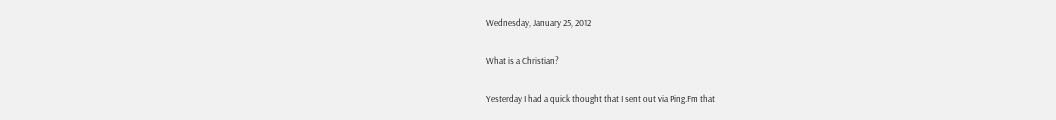Wednesday, January 25, 2012

What is a Christian?

Yesterday I had a quick thought that I sent out via Ping.Fm that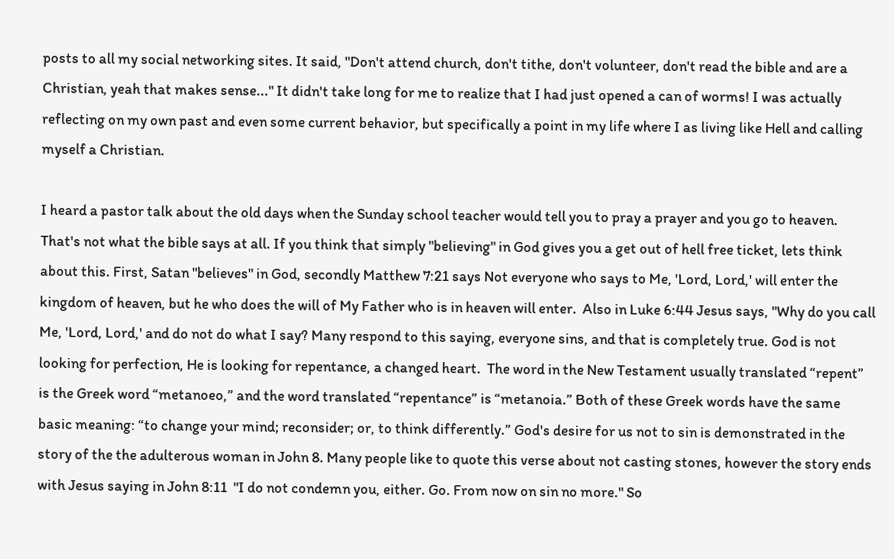posts to all my social networking sites. It said, "Don't attend church, don't tithe, don't volunteer, don't read the bible and are a Christian, yeah that makes sense..." It didn't take long for me to realize that I had just opened a can of worms! I was actually reflecting on my own past and even some current behavior, but specifically a point in my life where I as living like Hell and calling myself a Christian.

I heard a pastor talk about the old days when the Sunday school teacher would tell you to pray a prayer and you go to heaven. That's not what the bible says at all. If you think that simply "believing" in God gives you a get out of hell free ticket, lets think about this. First, Satan "believes" in God, secondly Matthew 7:21 says Not everyone who says to Me, 'Lord, Lord,' will enter the kingdom of heaven, but he who does the will of My Father who is in heaven will enter.  Also in Luke 6:44 Jesus says, "Why do you call Me, 'Lord, Lord,' and do not do what I say? Many respond to this saying, everyone sins, and that is completely true. God is not looking for perfection, He is looking for repentance, a changed heart.  The word in the New Testament usually translated “repent” is the Greek word “metanoeo,” and the word translated “repentance” is “metanoia.” Both of these Greek words have the same basic meaning: “to change your mind; reconsider; or, to think differently.” God's desire for us not to sin is demonstrated in the story of the the adulterous woman in John 8. Many people like to quote this verse about not casting stones, however the story ends with Jesus saying in John 8:11  "I do not condemn you, either. Go. From now on sin no more." So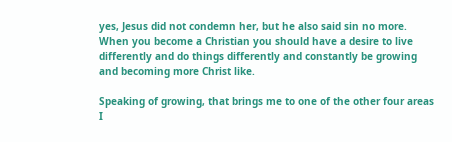yes, Jesus did not condemn her, but he also said sin no more. When you become a Christian you should have a desire to live differently and do things differently and constantly be growing and becoming more Christ like.

Speaking of growing, that brings me to one of the other four areas I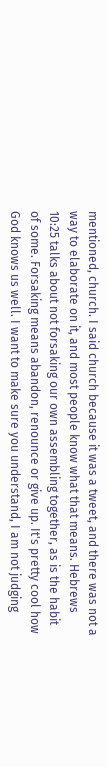mentioned, church. I said church because it was a tweet, and there was not a way to elaborate on it, and most people know what that means. Hebrews 10:25 talks about not forsaking our own assembling together, as is the habit of some. Forsaking means abandon, renounce or give up. It's pretty cool how God knows us well. I want to make sure you understand, I am not judging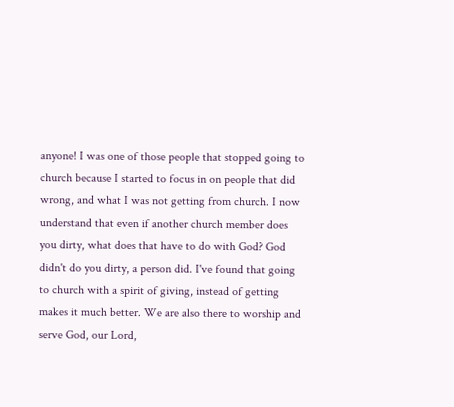anyone! I was one of those people that stopped going to church because I started to focus in on people that did wrong, and what I was not getting from church. I now understand that even if another church member does you dirty, what does that have to do with God? God didn't do you dirty, a person did. I've found that going to church with a spirit of giving, instead of getting makes it much better. We are also there to worship and serve God, our Lord,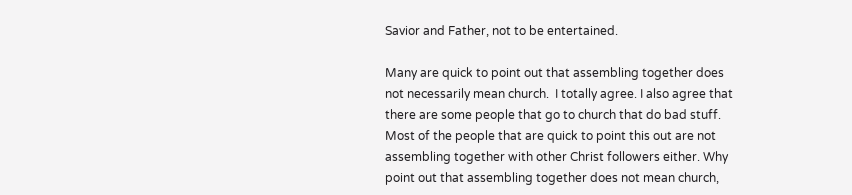Savior and Father, not to be entertained.

Many are quick to point out that assembling together does not necessarily mean church.  I totally agree. I also agree that there are some people that go to church that do bad stuff. Most of the people that are quick to point this out are not assembling together with other Christ followers either. Why point out that assembling together does not mean church,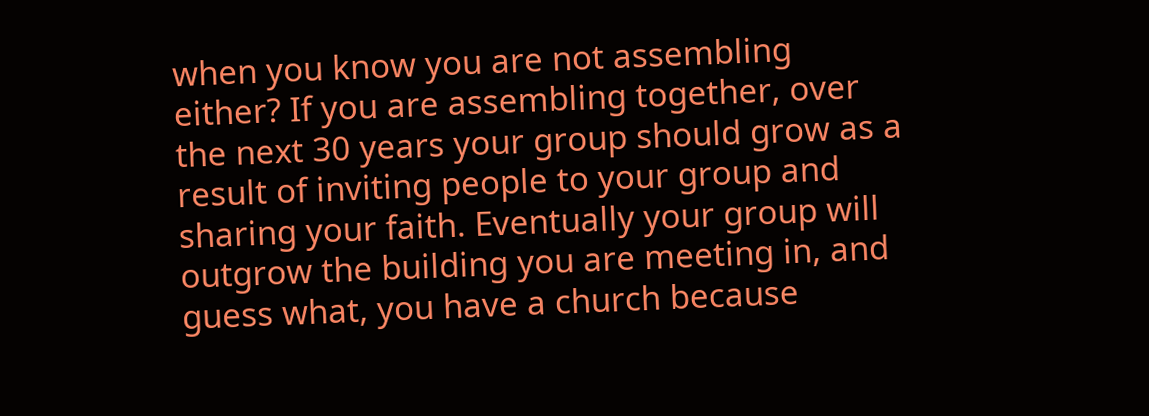when you know you are not assembling either? If you are assembling together, over the next 30 years your group should grow as a result of inviting people to your group and sharing your faith. Eventually your group will outgrow the building you are meeting in, and guess what, you have a church because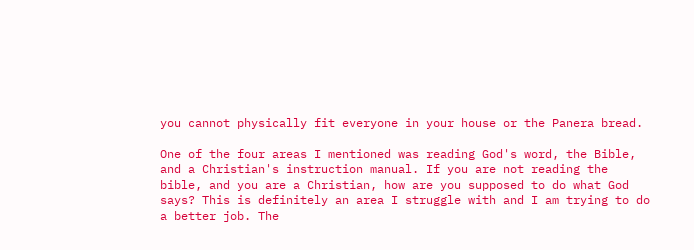you cannot physically fit everyone in your house or the Panera bread.

One of the four areas I mentioned was reading God's word, the Bible, and a Christian's instruction manual. If you are not reading the bible, and you are a Christian, how are you supposed to do what God says? This is definitely an area I struggle with and I am trying to do a better job. The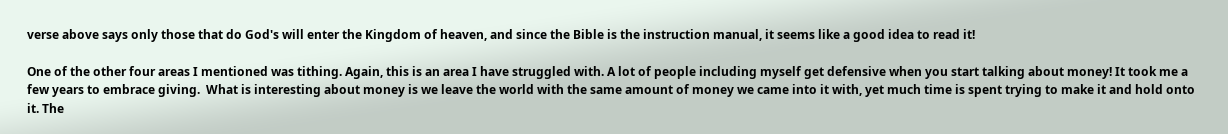verse above says only those that do God's will enter the Kingdom of heaven, and since the Bible is the instruction manual, it seems like a good idea to read it!

One of the other four areas I mentioned was tithing. Again, this is an area I have struggled with. A lot of people including myself get defensive when you start talking about money! It took me a few years to embrace giving.  What is interesting about money is we leave the world with the same amount of money we came into it with, yet much time is spent trying to make it and hold onto it. The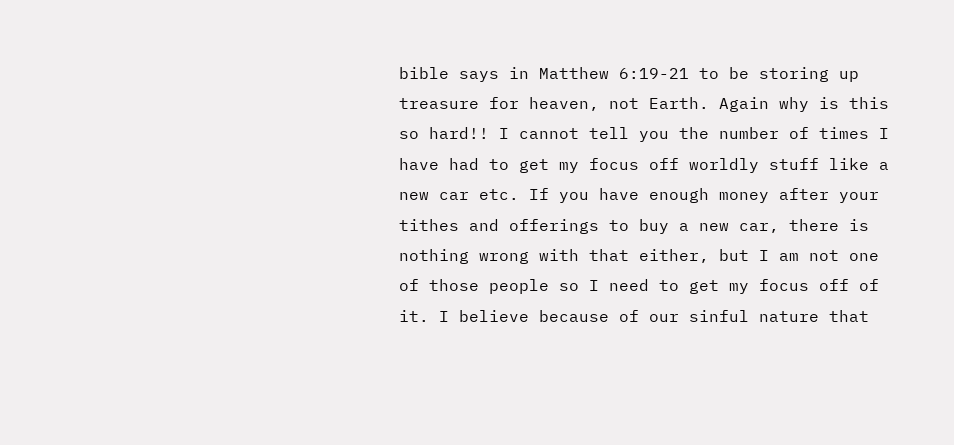bible says in Matthew 6:19-21 to be storing up treasure for heaven, not Earth. Again why is this so hard!! I cannot tell you the number of times I have had to get my focus off worldly stuff like a new car etc. If you have enough money after your tithes and offerings to buy a new car, there is nothing wrong with that either, but I am not one of those people so I need to get my focus off of it. I believe because of our sinful nature that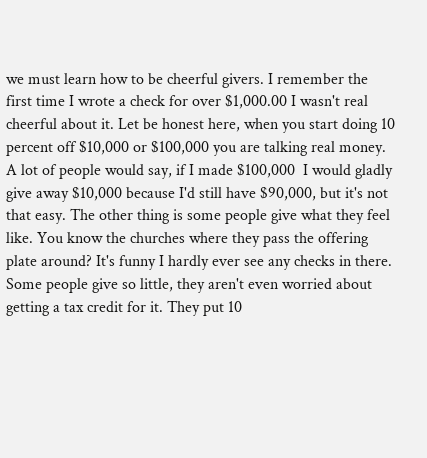we must learn how to be cheerful givers. I remember the first time I wrote a check for over $1,000.00 I wasn't real cheerful about it. Let be honest here, when you start doing 10 percent off $10,000 or $100,000 you are talking real money. A lot of people would say, if I made $100,000  I would gladly give away $10,000 because I'd still have $90,000, but it's not that easy. The other thing is some people give what they feel like. You know the churches where they pass the offering plate around? It's funny I hardly ever see any checks in there. Some people give so little, they aren't even worried about getting a tax credit for it. They put 10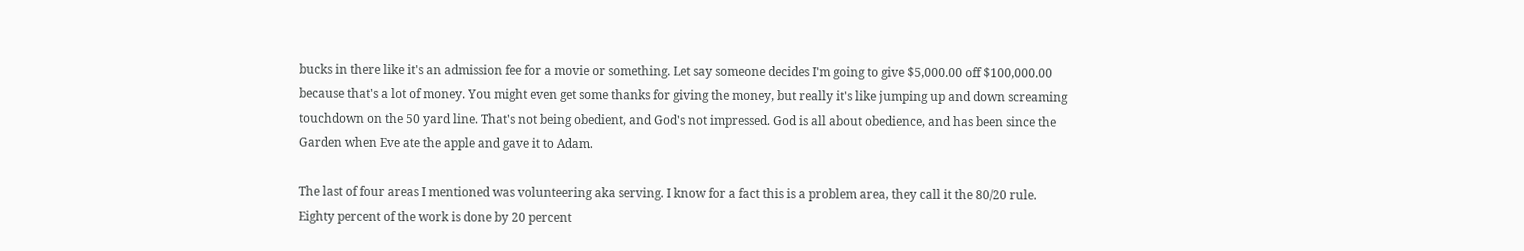bucks in there like it's an admission fee for a movie or something. Let say someone decides I'm going to give $5,000.00 off $100,000.00 because that's a lot of money. You might even get some thanks for giving the money, but really it's like jumping up and down screaming touchdown on the 50 yard line. That's not being obedient, and God's not impressed. God is all about obedience, and has been since the Garden when Eve ate the apple and gave it to Adam.

The last of four areas I mentioned was volunteering aka serving. I know for a fact this is a problem area, they call it the 80/20 rule. Eighty percent of the work is done by 20 percent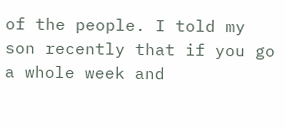of the people. I told my son recently that if you go a whole week and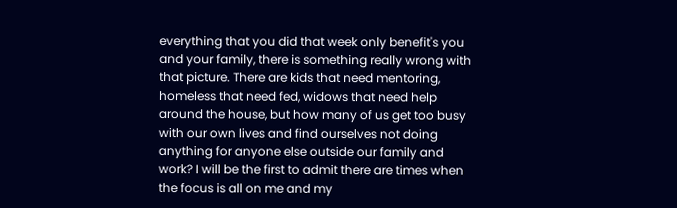everything that you did that week only benefit's you and your family, there is something really wrong with that picture. There are kids that need mentoring, homeless that need fed, widows that need help around the house, but how many of us get too busy with our own lives and find ourselves not doing anything for anyone else outside our family and work? I will be the first to admit there are times when the focus is all on me and my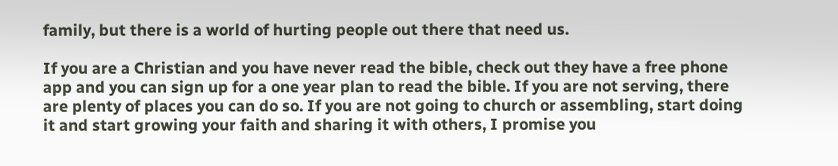family, but there is a world of hurting people out there that need us.

If you are a Christian and you have never read the bible, check out they have a free phone app and you can sign up for a one year plan to read the bible. If you are not serving, there are plenty of places you can do so. If you are not going to church or assembling, start doing it and start growing your faith and sharing it with others, I promise you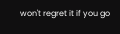won't regret it if you go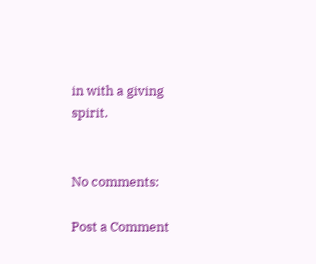in with a giving spirit.


No comments:

Post a Comment